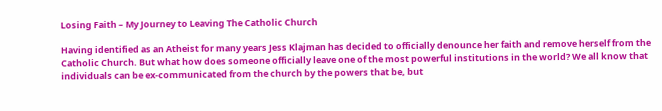Losing Faith – My Journey to Leaving The Catholic Church

Having identified as an Atheist for many years Jess Klajman has decided to officially denounce her faith and remove herself from the Catholic Church. But what how does someone officially leave one of the most powerful institutions in the world? We all know that individuals can be ex-communicated from the church by the powers that be, but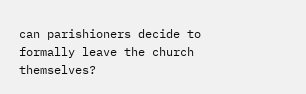can parishioners decide to formally leave the church themselves?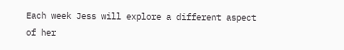Each week Jess will explore a different aspect of her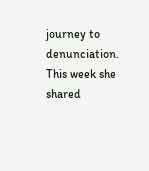journey to denunciation. This week she shared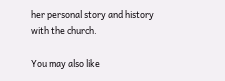her personal story and history with the church.

You may also like